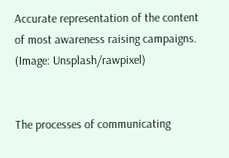Accurate representation of the content of most awareness raising campaigns. (Image: Unsplash/rawpixel)


The processes of communicating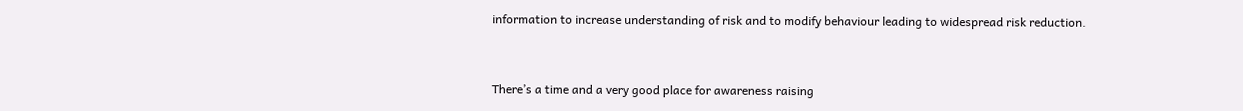information to increase understanding of risk and to modify behaviour leading to widespread risk reduction.


There’s a time and a very good place for awareness raising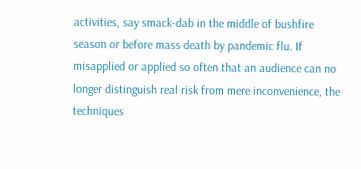activities, say smack-dab in the middle of bushfire season or before mass death by pandemic flu. If misapplied or applied so often that an audience can no longer distinguish real risk from mere inconvenience, the techniques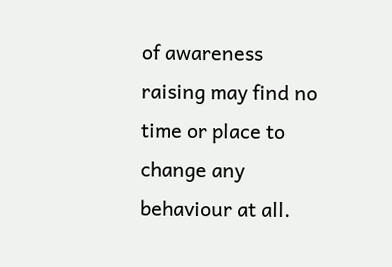of awareness raising may find no time or place to change any behaviour at all.